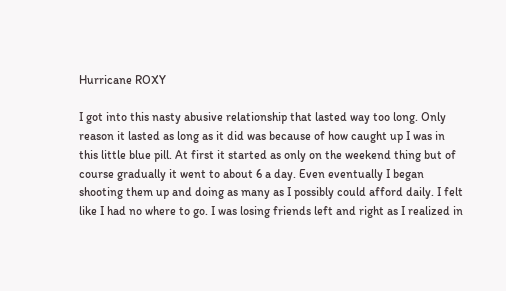Hurricane ROXY

I got into this nasty abusive relationship that lasted way too long. Only reason it lasted as long as it did was because of how caught up I was in this little blue pill. At first it started as only on the weekend thing but of course gradually it went to about 6 a day. Even eventually I began shooting them up and doing as many as I possibly could afford daily. I felt like I had no where to go. I was losing friends left and right as I realized in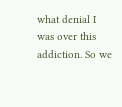what denial I was over this addiction. So we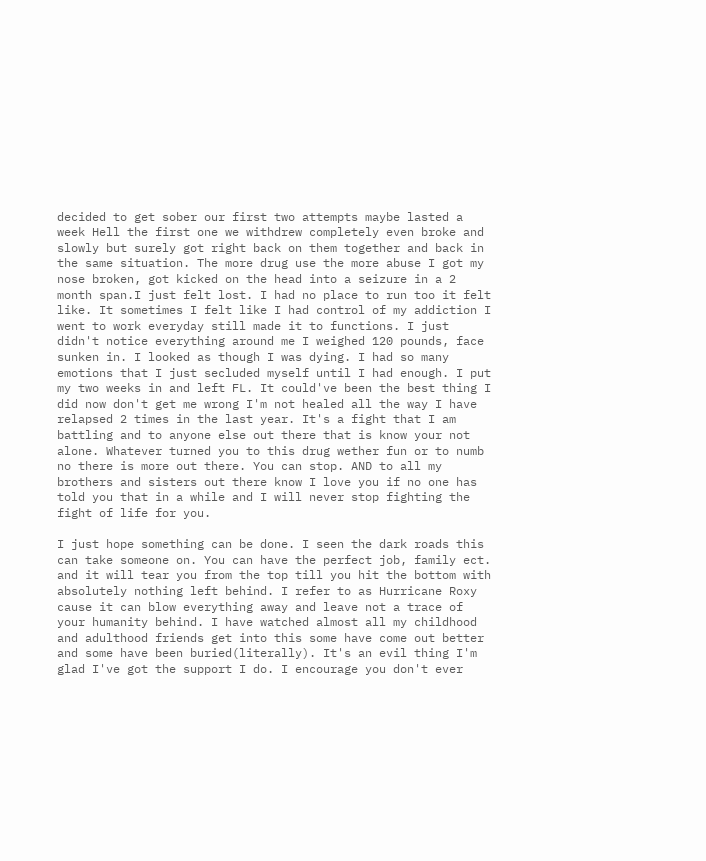decided to get sober our first two attempts maybe lasted a week Hell the first one we withdrew completely even broke and slowly but surely got right back on them together and back in the same situation. The more drug use the more abuse I got my nose broken, got kicked on the head into a seizure in a 2 month span.I just felt lost. I had no place to run too it felt like. It sometimes I felt like I had control of my addiction I went to work everyday still made it to functions. I just didn't notice everything around me I weighed 120 pounds, face sunken in. I looked as though I was dying. I had so many emotions that I just secluded myself until I had enough. I put my two weeks in and left FL. It could've been the best thing I did now don't get me wrong I'm not healed all the way I have relapsed 2 times in the last year. It's a fight that I am battling and to anyone else out there that is know your not alone. Whatever turned you to this drug wether fun or to numb no there is more out there. You can stop. AND to all my brothers and sisters out there know I love you if no one has told you that in a while and I will never stop fighting the fight of life for you.

I just hope something can be done. I seen the dark roads this can take someone on. You can have the perfect job, family ect. and it will tear you from the top till you hit the bottom with absolutely nothing left behind. I refer to as Hurricane Roxy cause it can blow everything away and leave not a trace of your humanity behind. I have watched almost all my childhood and adulthood friends get into this some have come out better and some have been buried(literally). It's an evil thing I'm glad I've got the support I do. I encourage you don't ever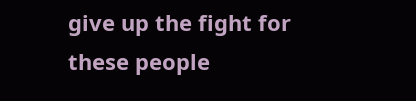give up the fight for these people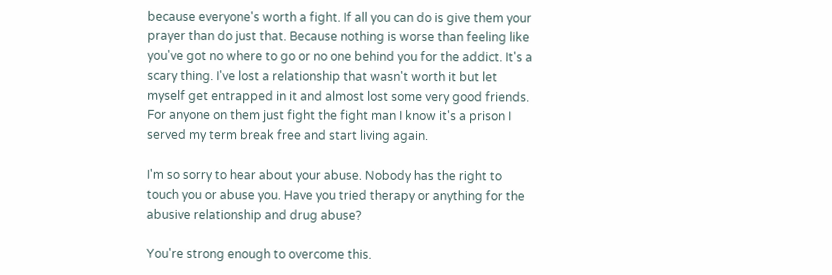because everyone's worth a fight. If all you can do is give them your prayer than do just that. Because nothing is worse than feeling like you've got no where to go or no one behind you for the addict. It's a scary thing. I've lost a relationship that wasn't worth it but let myself get entrapped in it and almost lost some very good friends. For anyone on them just fight the fight man I know it's a prison I served my term break free and start living again.

I'm so sorry to hear about your abuse. Nobody has the right to touch you or abuse you. Have you tried therapy or anything for the abusive relationship and drug abuse?

You're strong enough to overcome this.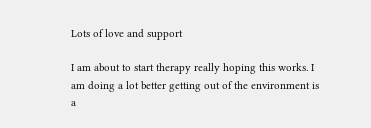Lots of love and support

I am about to start therapy really hoping this works. I am doing a lot better getting out of the environment is a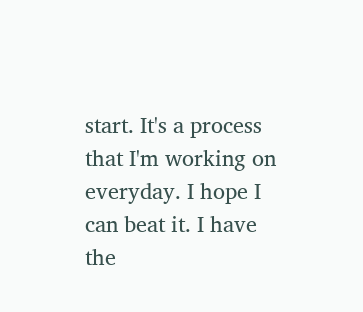start. It's a process that I'm working on everyday. I hope I can beat it. I have the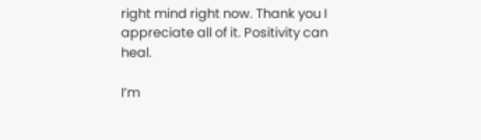right mind right now. Thank you I appreciate all of it. Positivity can heal.

I’m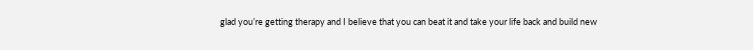glad you’re getting therapy and I believe that you can beat it and take your life back and build new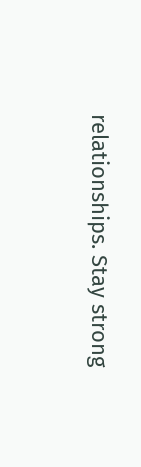relationships. Stay strong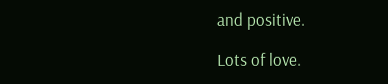and positive.

Lots of love.